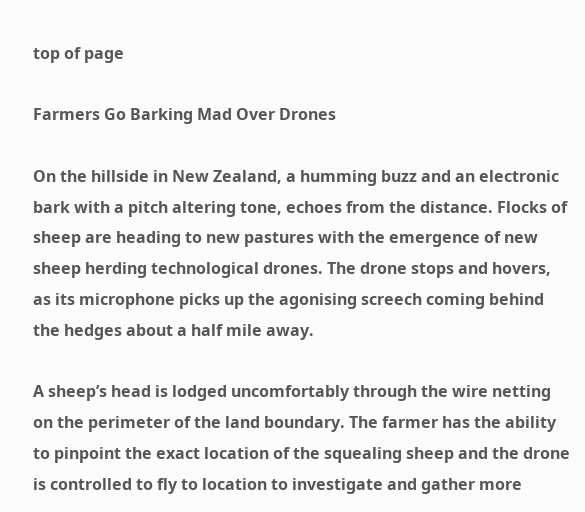top of page

Farmers Go Barking Mad Over Drones

On the hillside in New Zealand, a humming buzz and an electronic bark with a pitch altering tone, echoes from the distance. Flocks of sheep are heading to new pastures with the emergence of new sheep herding technological drones. The drone stops and hovers, as its microphone picks up the agonising screech coming behind the hedges about a half mile away.

A sheep’s head is lodged uncomfortably through the wire netting on the perimeter of the land boundary. The farmer has the ability to pinpoint the exact location of the squealing sheep and the drone is controlled to fly to location to investigate and gather more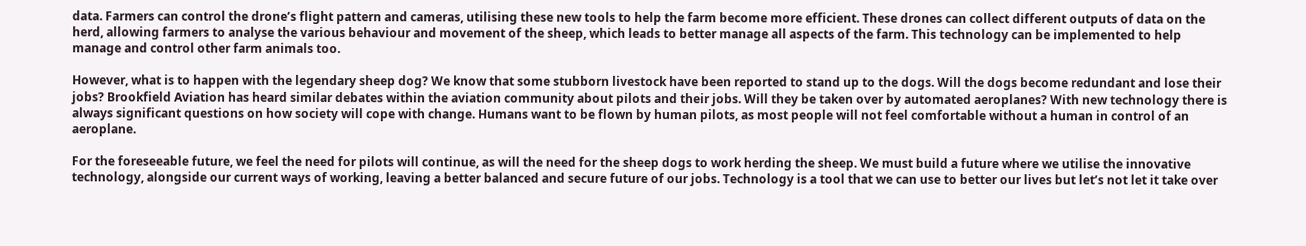data. Farmers can control the drone’s flight pattern and cameras, utilising these new tools to help the farm become more efficient. These drones can collect different outputs of data on the herd, allowing farmers to analyse the various behaviour and movement of the sheep, which leads to better manage all aspects of the farm. This technology can be implemented to help manage and control other farm animals too.

However, what is to happen with the legendary sheep dog? We know that some stubborn livestock have been reported to stand up to the dogs. Will the dogs become redundant and lose their jobs? Brookfield Aviation has heard similar debates within the aviation community about pilots and their jobs. Will they be taken over by automated aeroplanes? With new technology there is always significant questions on how society will cope with change. Humans want to be flown by human pilots, as most people will not feel comfortable without a human in control of an aeroplane.

For the foreseeable future, we feel the need for pilots will continue, as will the need for the sheep dogs to work herding the sheep. We must build a future where we utilise the innovative technology, alongside our current ways of working, leaving a better balanced and secure future of our jobs. Technology is a tool that we can use to better our lives but let’s not let it take over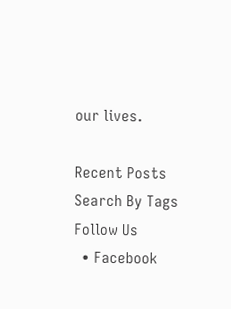our lives.

Recent Posts
Search By Tags
Follow Us
  • Facebook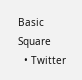Basic Square
  • Twitter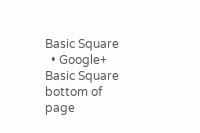Basic Square
  • Google+ Basic Square
bottom of page